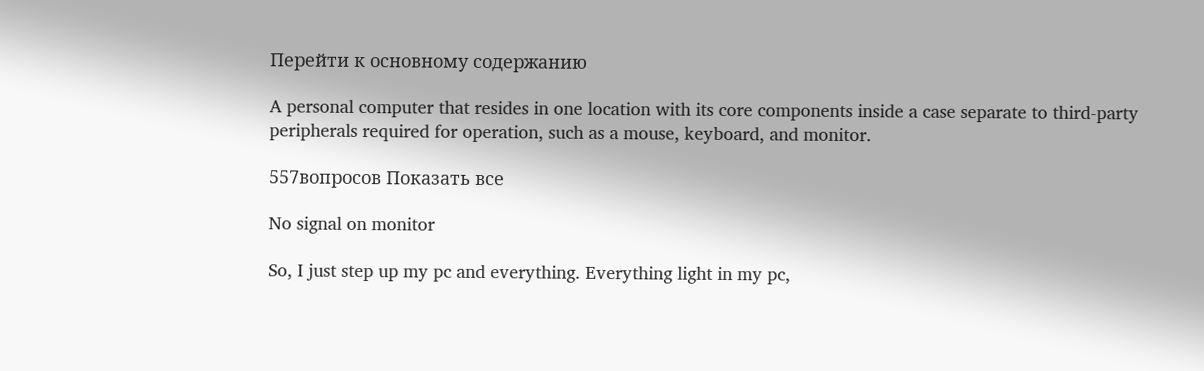Перейти к основному содержанию

A personal computer that resides in one location with its core components inside a case separate to third-party peripherals required for operation, such as a mouse, keyboard, and monitor.

557вопросов Показать все

No signal on monitor

So, I just step up my pc and everything. Everything light in my pc,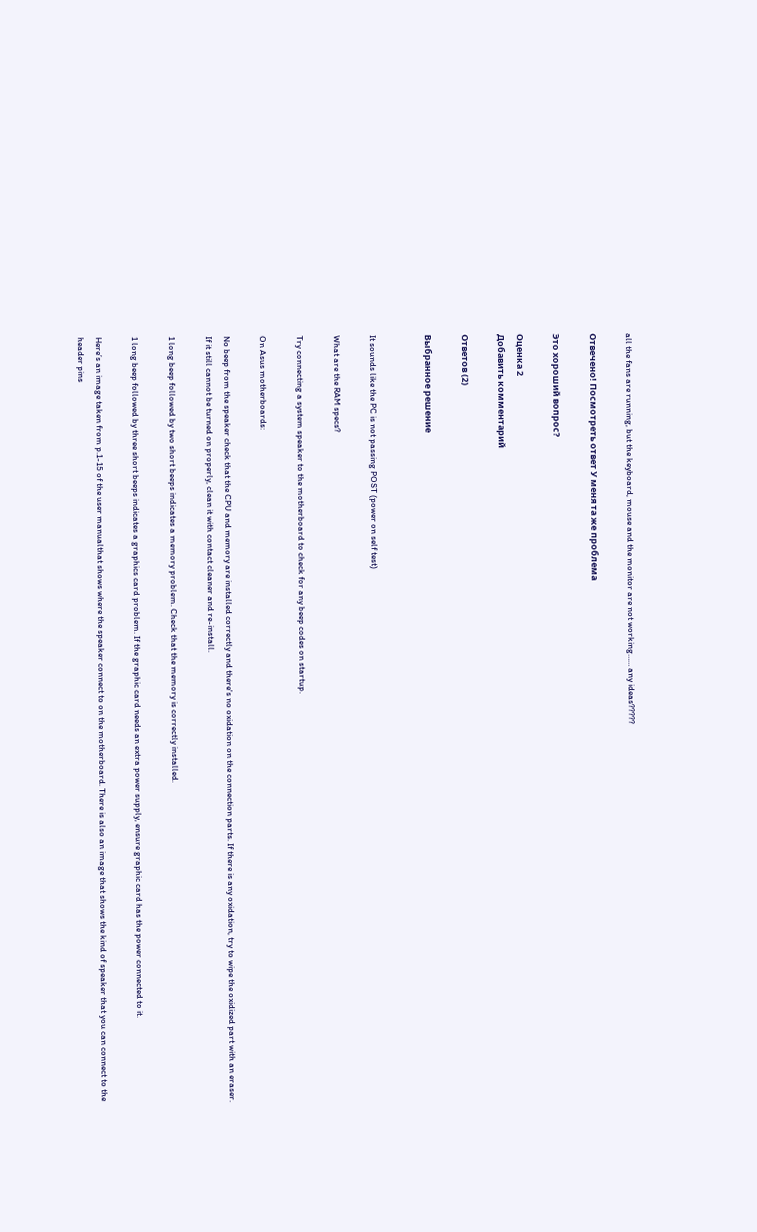all the fans are running, but the keyboard, mouse and the monitor are not working…… any ideas?????

Отвечено! Посмотреть ответ У меня та же проблема

Это хороший вопрос?

Оценка 2
Добавить комментарий

Ответов (2)

Выбранное решение


It sounds like the PC is not passing POST (power on self test)

What are the RAM specs?

Try connecting a system speaker to the motherboard to check for any beep codes on startup.

On Asus motherboards:

No beep from the speaker check that the CPU and memory are installed correctly and there's no oxidation on the connection parts. If there is any oxidation, try to wipe the oxidized part with an eraser. If it still cannot be turned on properly, clean it with contact cleaner and re-install.

1 long beep followed by two short beeps indicates a memory problem. Check that the memory is correctly installed.

1 long beep followed by three short beeps indicates a graphics card problem. If the graphic card needs an extra power supply, ensure graphic card has the power connected to it.

Here’s an image taken from p.1-15 of the user manualthat shows where the speaker connect to on the motherboard. There is also an image that shows the kind of speaker that you can connect to the header pins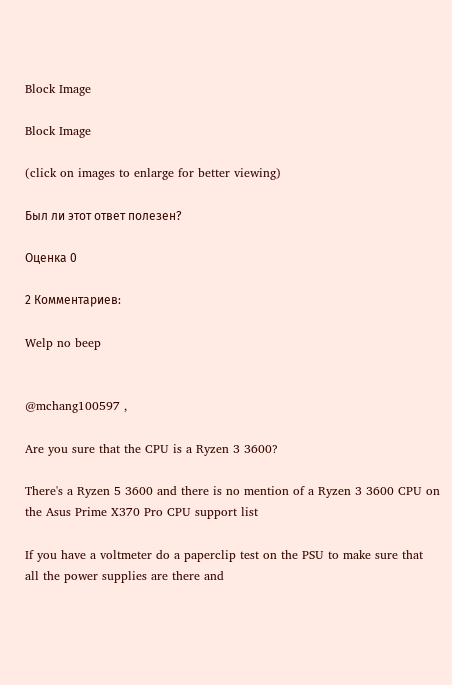Block Image

Block Image

(click on images to enlarge for better viewing)

Был ли этот ответ полезен?

Оценка 0

2 Комментариев:

Welp no beep


@mchang100597 ,

Are you sure that the CPU is a Ryzen 3 3600?

There's a Ryzen 5 3600 and there is no mention of a Ryzen 3 3600 CPU on the Asus Prime X370 Pro CPU support list

If you have a voltmeter do a paperclip test on the PSU to make sure that all the power supplies are there and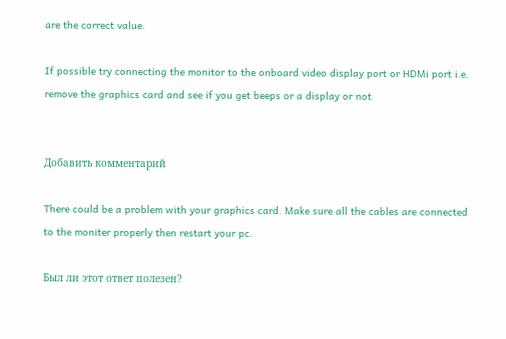are the correct value.

If possible try connecting the monitor to the onboard video display port or HDMi port i.e. remove the graphics card and see if you get beeps or a display or not


Добавить комментарий

There could be a problem with your graphics card. Make sure all the cables are connected to the moniter properly then restart your pc.

Был ли этот ответ полезен?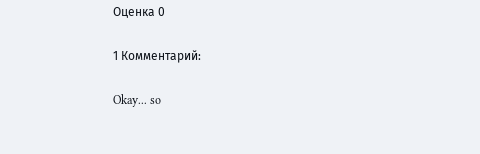Оценка 0

1 Комментарий:

Okay... so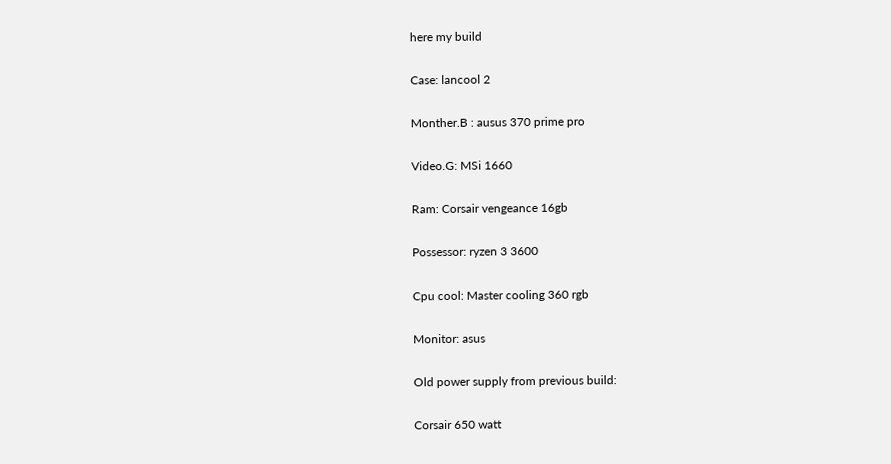here my build

Case: lancool 2

Monther.B : ausus 370 prime pro

Video.G: MSi 1660

Ram: Corsair vengeance 16gb

Possessor: ryzen 3 3600

Cpu cool: Master cooling 360 rgb

Monitor: asus

Old power supply from previous build:

Corsair 650 watt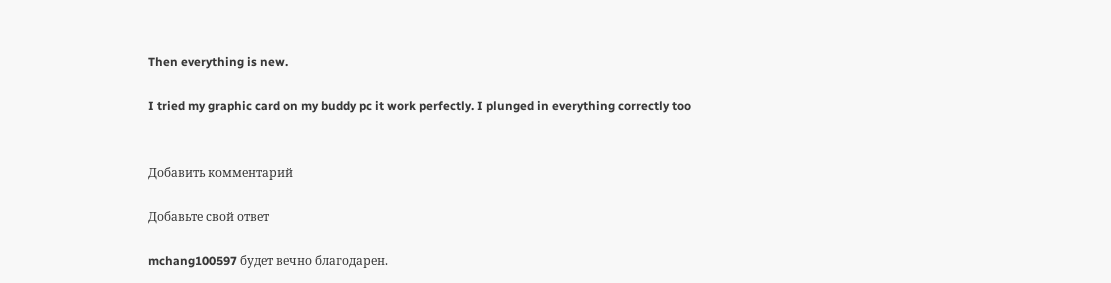Then everything is new.

I tried my graphic card on my buddy pc it work perfectly. I plunged in everything correctly too


Добавить комментарий

Добавьте свой ответ

mchang100597 будет вечно благодарен.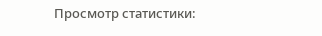Просмотр статистики: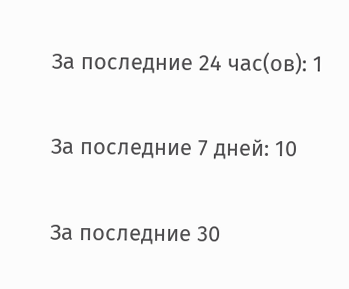За последние 24 час(ов): 1

За последние 7 дней: 10

За последние 30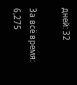дней: 32

За всё время: 6,275